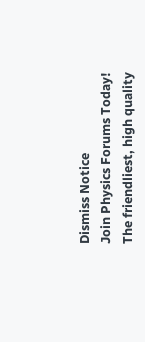Dismiss Notice
Join Physics Forums Today!
The friendliest, high quality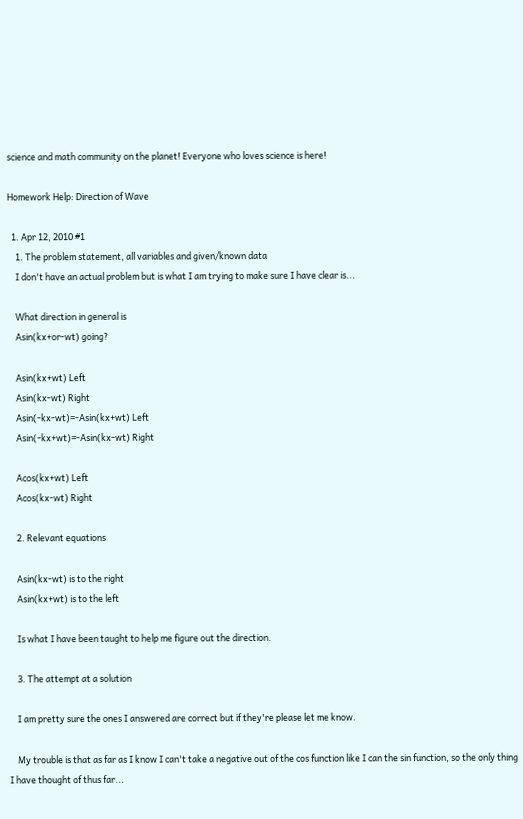science and math community on the planet! Everyone who loves science is here!

Homework Help: Direction of Wave

  1. Apr 12, 2010 #1
    1. The problem statement, all variables and given/known data
    I don't have an actual problem but is what I am trying to make sure I have clear is...

    What direction in general is
    Asin(kx+or-wt) going?

    Asin(kx+wt) Left
    Asin(kx-wt) Right
    Asin(-kx-wt)=-Asin(kx+wt) Left
    Asin(-kx+wt)=-Asin(kx-wt) Right

    Acos(kx+wt) Left
    Acos(kx-wt) Right

    2. Relevant equations

    Asin(kx-wt) is to the right
    Asin(kx+wt) is to the left

    Is what I have been taught to help me figure out the direction.

    3. The attempt at a solution

    I am pretty sure the ones I answered are correct but if they're please let me know.

    My trouble is that as far as I know I can't take a negative out of the cos function like I can the sin function, so the only thing I have thought of thus far...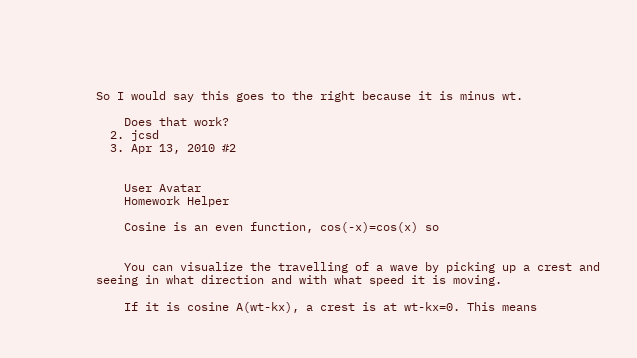So I would say this goes to the right because it is minus wt.

    Does that work?
  2. jcsd
  3. Apr 13, 2010 #2


    User Avatar
    Homework Helper

    Cosine is an even function, cos(-x)=cos(x) so


    You can visualize the travelling of a wave by picking up a crest and seeing in what direction and with what speed it is moving.

    If it is cosine A(wt-kx), a crest is at wt-kx=0. This means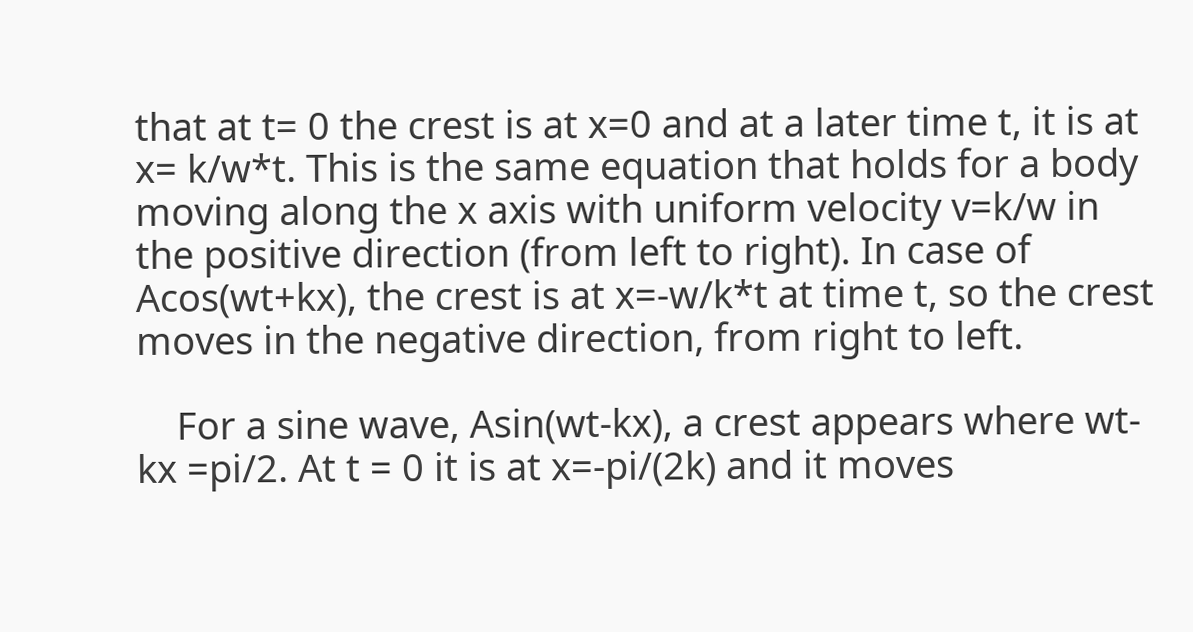that at t= 0 the crest is at x=0 and at a later time t, it is at x= k/w*t. This is the same equation that holds for a body moving along the x axis with uniform velocity v=k/w in the positive direction (from left to right). In case of Acos(wt+kx), the crest is at x=-w/k*t at time t, so the crest moves in the negative direction, from right to left.

    For a sine wave, Asin(wt-kx), a crest appears where wt-kx =pi/2. At t = 0 it is at x=-pi/(2k) and it moves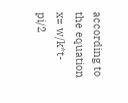according to the equation x= w/k*t-pi/2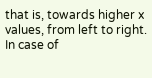that is, towards higher x values, from left to right. In case of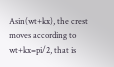Asin(wt+kx), the crest moves according to wt+kx=pi/2, that is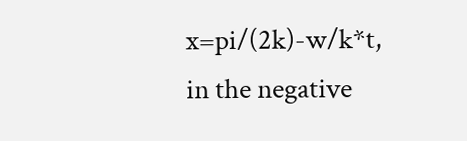x=pi/(2k)-w/k*t, in the negative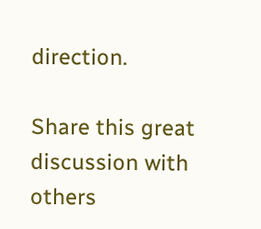direction.

Share this great discussion with others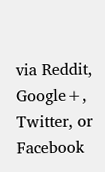via Reddit, Google+, Twitter, or Facebook